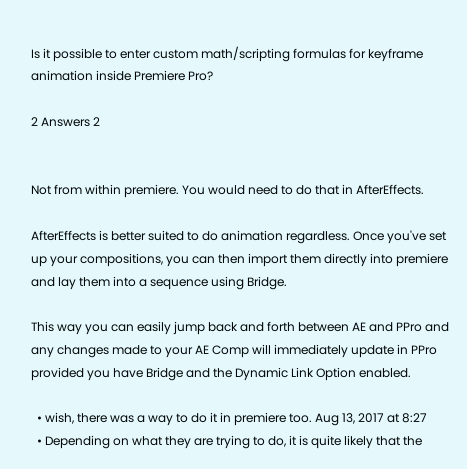Is it possible to enter custom math/scripting formulas for keyframe animation inside Premiere Pro?

2 Answers 2


Not from within premiere. You would need to do that in AfterEffects.

AfterEffects is better suited to do animation regardless. Once you've set up your compositions, you can then import them directly into premiere and lay them into a sequence using Bridge.

This way you can easily jump back and forth between AE and PPro and any changes made to your AE Comp will immediately update in PPro provided you have Bridge and the Dynamic Link Option enabled.

  • wish, there was a way to do it in premiere too. Aug 13, 2017 at 8:27
  • Depending on what they are trying to do, it is quite likely that the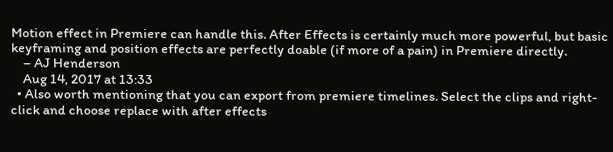Motion effect in Premiere can handle this. After Effects is certainly much more powerful, but basic keyframing and position effects are perfectly doable (if more of a pain) in Premiere directly.
    – AJ Henderson
    Aug 14, 2017 at 13:33
  • Also worth mentioning that you can export from premiere timelines. Select the clips and right-click and choose replace with after effects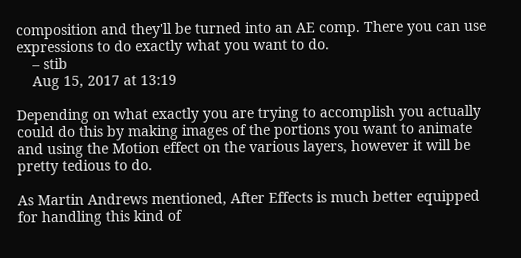composition and they'll be turned into an AE comp. There you can use expressions to do exactly what you want to do.
    – stib
    Aug 15, 2017 at 13:19

Depending on what exactly you are trying to accomplish you actually could do this by making images of the portions you want to animate and using the Motion effect on the various layers, however it will be pretty tedious to do.

As Martin Andrews mentioned, After Effects is much better equipped for handling this kind of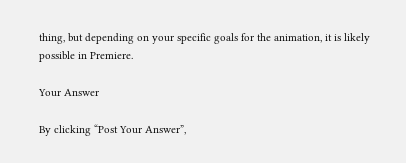thing, but depending on your specific goals for the animation, it is likely possible in Premiere.

Your Answer

By clicking “Post Your Answer”,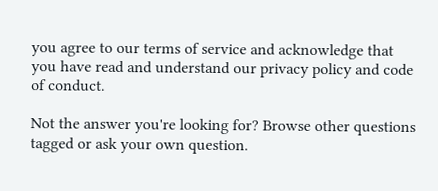you agree to our terms of service and acknowledge that you have read and understand our privacy policy and code of conduct.

Not the answer you're looking for? Browse other questions tagged or ask your own question.